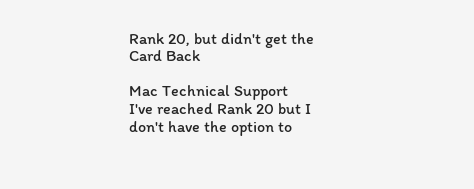Rank 20, but didn't get the Card Back

Mac Technical Support
I've reached Rank 20 but I don't have the option to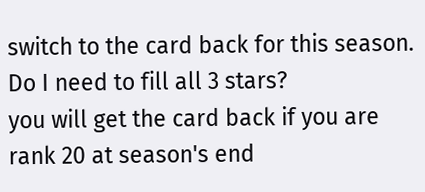switch to the card back for this season. Do I need to fill all 3 stars?
you will get the card back if you are rank 20 at season's end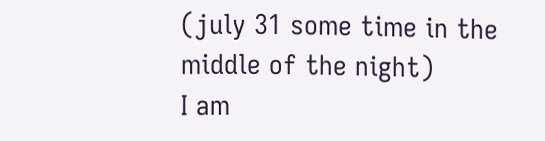(july 31 some time in the middle of the night)
I am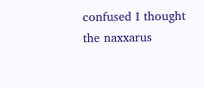confused I thought the naxxarus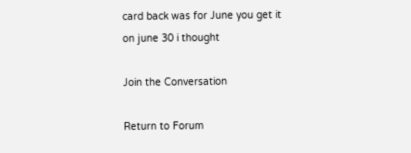card back was for June you get it on june 30 i thought

Join the Conversation

Return to Forum